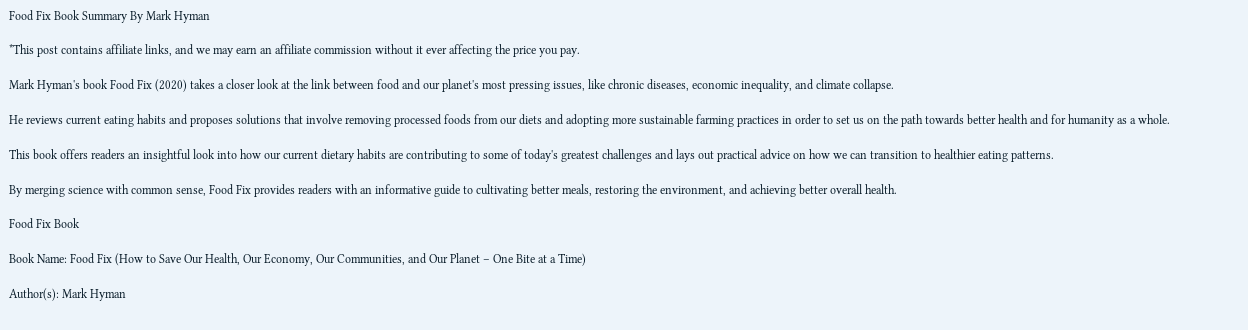Food Fix Book Summary By Mark Hyman

*This post contains affiliate links, and we may earn an affiliate commission without it ever affecting the price you pay.

Mark Hyman's book Food Fix (2020) takes a closer look at the link between food and our planet's most pressing issues, like chronic diseases, economic inequality, and climate collapse.

He reviews current eating habits and proposes solutions that involve removing processed foods from our diets and adopting more sustainable farming practices in order to set us on the path towards better health and for humanity as a whole.

This book offers readers an insightful look into how our current dietary habits are contributing to some of today's greatest challenges and lays out practical advice on how we can transition to healthier eating patterns.

By merging science with common sense, Food Fix provides readers with an informative guide to cultivating better meals, restoring the environment, and achieving better overall health.

Food Fix Book

Book Name: Food Fix (How to Save Our Health, Our Economy, Our Communities, and Our Planet – One Bite at a Time)

Author(s): Mark Hyman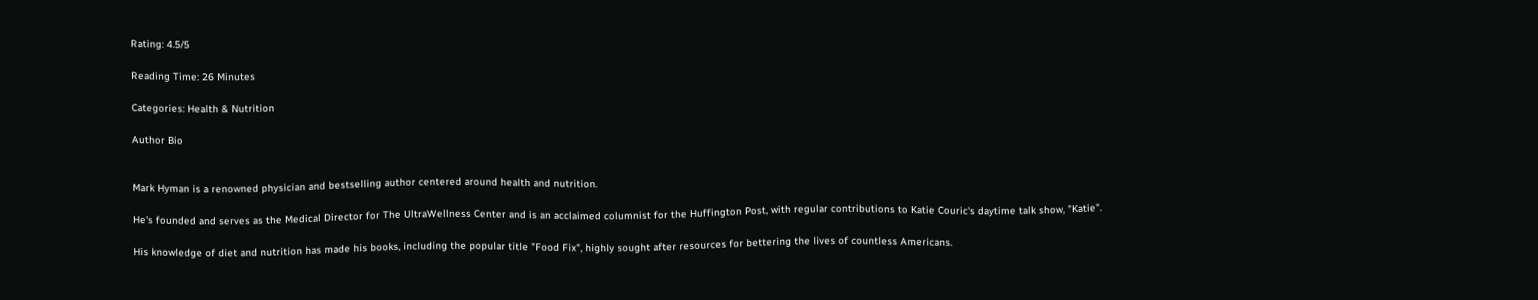Rating: 4.5/5

Reading Time: 26 Minutes

Categories: Health & Nutrition

Author Bio


Mark Hyman is a renowned physician and bestselling author centered around health and nutrition.

He's founded and serves as the Medical Director for The UltraWellness Center and is an acclaimed columnist for the Huffington Post, with regular contributions to Katie Couric's daytime talk show, "Katie".

His knowledge of diet and nutrition has made his books, including the popular title "Food Fix", highly sought after resources for bettering the lives of countless Americans.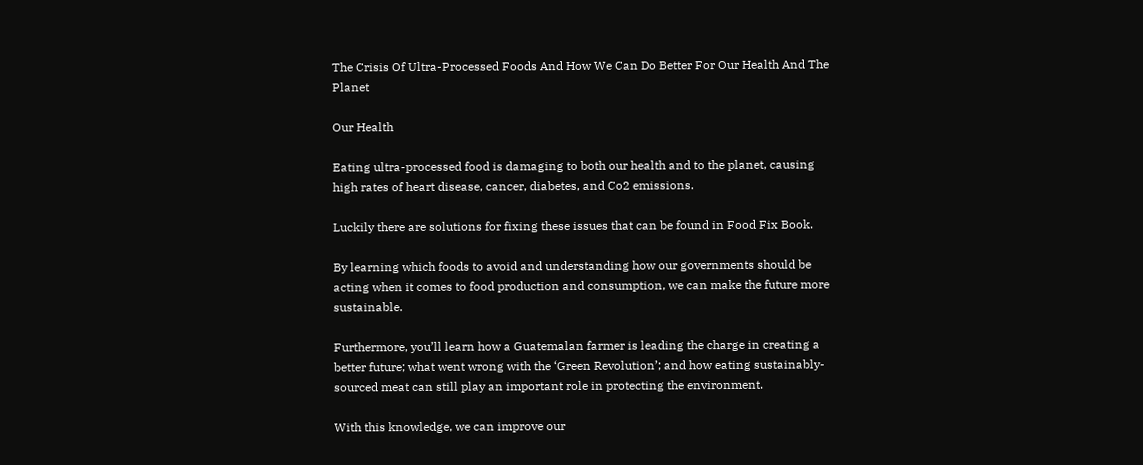The Crisis Of Ultra-Processed Foods And How We Can Do Better For Our Health And The Planet

Our Health

Eating ultra-processed food is damaging to both our health and to the planet, causing high rates of heart disease, cancer, diabetes, and Co2 emissions.

Luckily there are solutions for fixing these issues that can be found in Food Fix Book.

By learning which foods to avoid and understanding how our governments should be acting when it comes to food production and consumption, we can make the future more sustainable.

Furthermore, you’ll learn how a Guatemalan farmer is leading the charge in creating a better future; what went wrong with the ‘Green Revolution’; and how eating sustainably-sourced meat can still play an important role in protecting the environment.

With this knowledge, we can improve our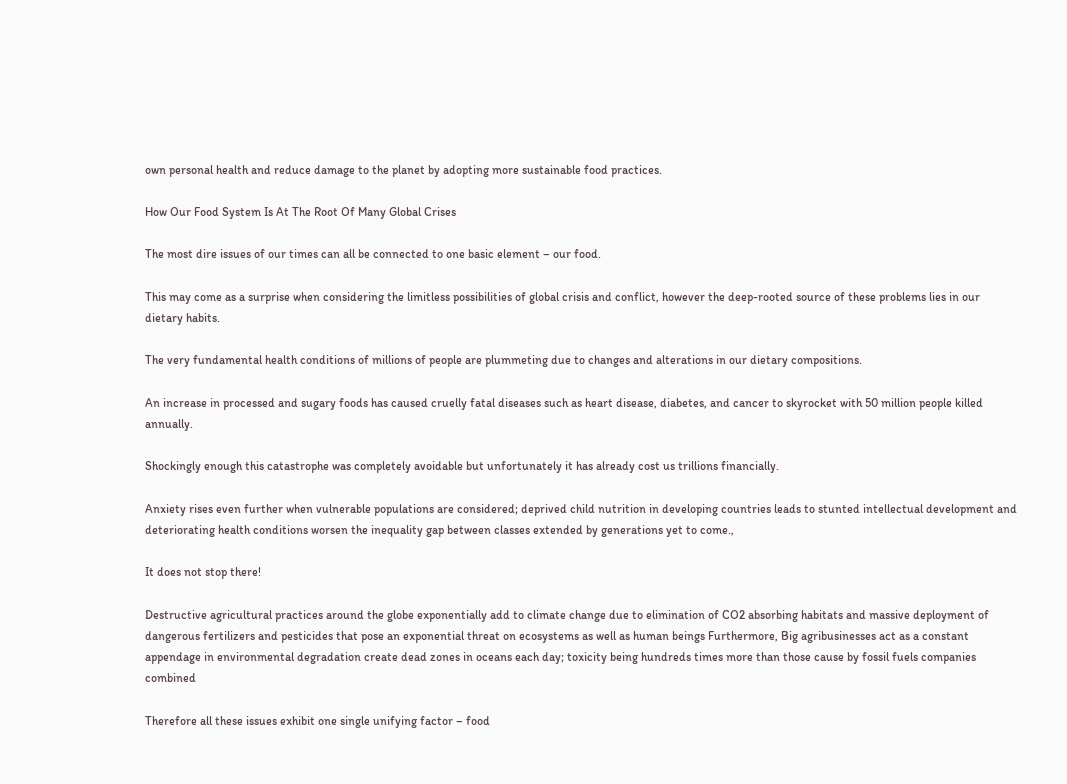own personal health and reduce damage to the planet by adopting more sustainable food practices.

How Our Food System Is At The Root Of Many Global Crises

The most dire issues of our times can all be connected to one basic element – our food.

This may come as a surprise when considering the limitless possibilities of global crisis and conflict, however the deep-rooted source of these problems lies in our dietary habits.

The very fundamental health conditions of millions of people are plummeting due to changes and alterations in our dietary compositions.

An increase in processed and sugary foods has caused cruelly fatal diseases such as heart disease, diabetes, and cancer to skyrocket with 50 million people killed annually.

Shockingly enough this catastrophe was completely avoidable but unfortunately it has already cost us trillions financially.

Anxiety rises even further when vulnerable populations are considered; deprived child nutrition in developing countries leads to stunted intellectual development and deteriorating health conditions worsen the inequality gap between classes extended by generations yet to come.,

It does not stop there!

Destructive agricultural practices around the globe exponentially add to climate change due to elimination of CO2 absorbing habitats and massive deployment of dangerous fertilizers and pesticides that pose an exponential threat on ecosystems as well as human beings Furthermore, Big agribusinesses act as a constant appendage in environmental degradation create dead zones in oceans each day; toxicity being hundreds times more than those cause by fossil fuels companies combined

Therefore all these issues exhibit one single unifying factor – food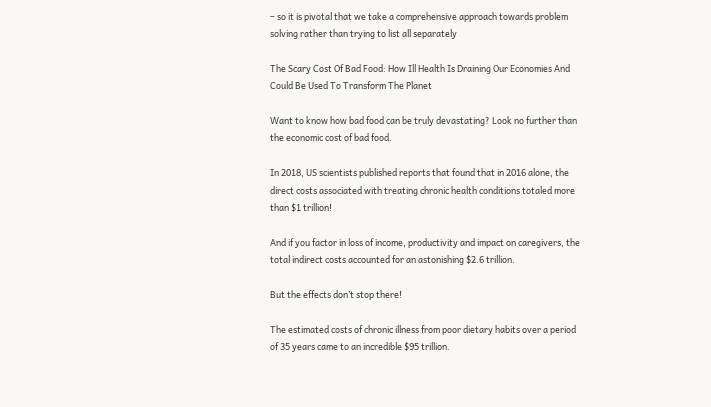– so it is pivotal that we take a comprehensive approach towards problem solving rather than trying to list all separately

The Scary Cost Of Bad Food: How Ill Health Is Draining Our Economies And Could Be Used To Transform The Planet

Want to know how bad food can be truly devastating? Look no further than the economic cost of bad food.

In 2018, US scientists published reports that found that in 2016 alone, the direct costs associated with treating chronic health conditions totaled more than $1 trillion!

And if you factor in loss of income, productivity and impact on caregivers, the total indirect costs accounted for an astonishing $2.6 trillion.

But the effects don’t stop there!

The estimated costs of chronic illness from poor dietary habits over a period of 35 years came to an incredible $95 trillion.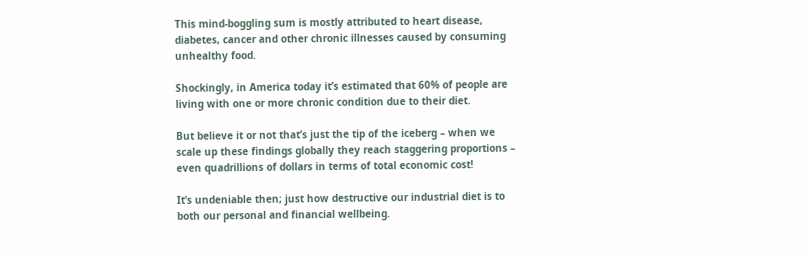This mind-boggling sum is mostly attributed to heart disease, diabetes, cancer and other chronic illnesses caused by consuming unhealthy food.

Shockingly, in America today it’s estimated that 60% of people are living with one or more chronic condition due to their diet.

But believe it or not that’s just the tip of the iceberg – when we scale up these findings globally they reach staggering proportions – even quadrillions of dollars in terms of total economic cost!

It’s undeniable then; just how destructive our industrial diet is to both our personal and financial wellbeing.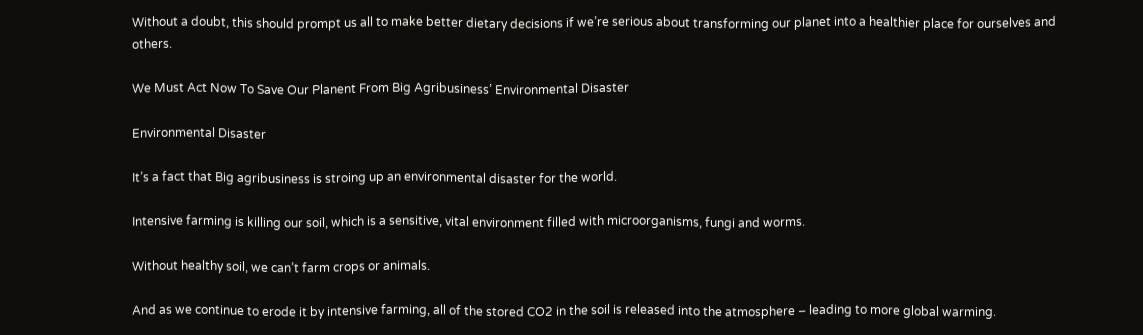Without a doubt, this should prompt us all to make better dietary decisions if we’re serious about transforming our planet into a healthier place for ourselves and others.

We Must Act Now To Save Our Planent From Big Agribusiness’ Environmental Disaster

Environmental Disaster

It’s a fact that Big agribusiness is stroing up an environmental disaster for the world.

Intensive farming is killing our soil, which is a sensitive, vital environment filled with microorganisms, fungi and worms.

Without healthy soil, we can’t farm crops or animals.

And as we continue to erode it by intensive farming, all of the stored CO2 in the soil is released into the atmosphere – leading to more global warming.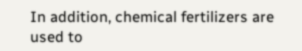In addition, chemical fertilizers are used to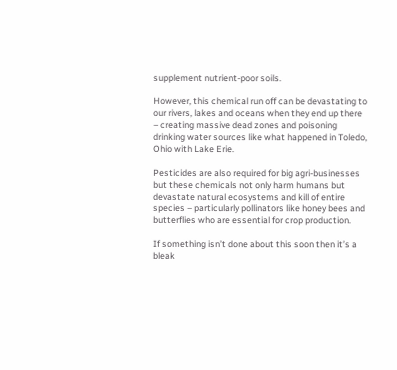supplement nutrient-poor soils.

However, this chemical run off can be devastating to our rivers, lakes and oceans when they end up there – creating massive dead zones and poisoning drinking water sources like what happened in Toledo, Ohio with Lake Erie.

Pesticides are also required for big agri-businesses but these chemicals not only harm humans but devastate natural ecosystems and kill of entire species – particularly pollinators like honey bees and butterflies who are essential for crop production.

If something isn’t done about this soon then it’s a bleak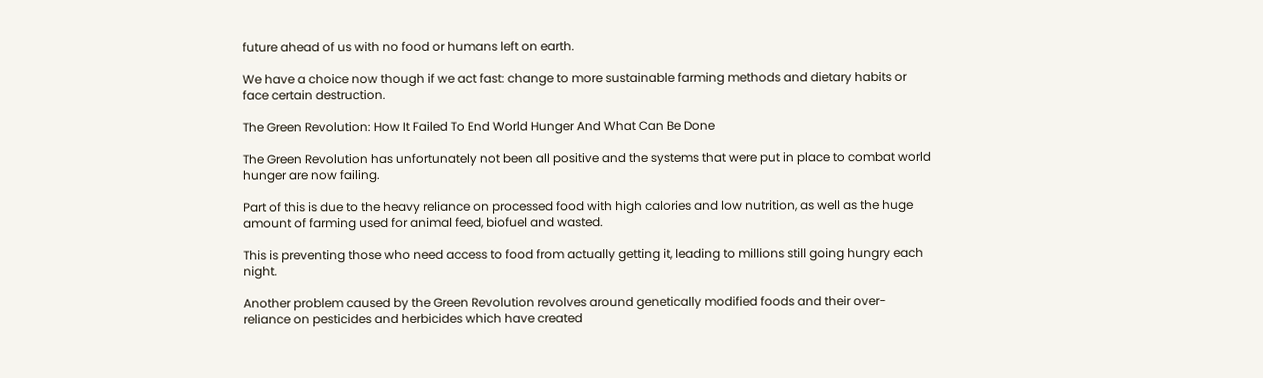future ahead of us with no food or humans left on earth.

We have a choice now though if we act fast: change to more sustainable farming methods and dietary habits or face certain destruction.

The Green Revolution: How It Failed To End World Hunger And What Can Be Done

The Green Revolution has unfortunately not been all positive and the systems that were put in place to combat world hunger are now failing.

Part of this is due to the heavy reliance on processed food with high calories and low nutrition, as well as the huge amount of farming used for animal feed, biofuel and wasted.

This is preventing those who need access to food from actually getting it, leading to millions still going hungry each night.

Another problem caused by the Green Revolution revolves around genetically modified foods and their over-reliance on pesticides and herbicides which have created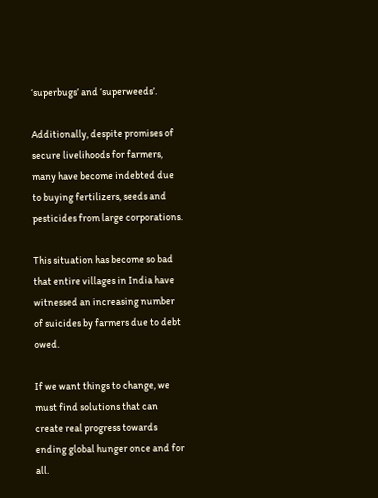‘superbugs’ and ‘superweeds’.

Additionally, despite promises of secure livelihoods for farmers, many have become indebted due to buying fertilizers, seeds and pesticides from large corporations.

This situation has become so bad that entire villages in India have witnessed an increasing number of suicides by farmers due to debt owed.

If we want things to change, we must find solutions that can create real progress towards ending global hunger once and for all.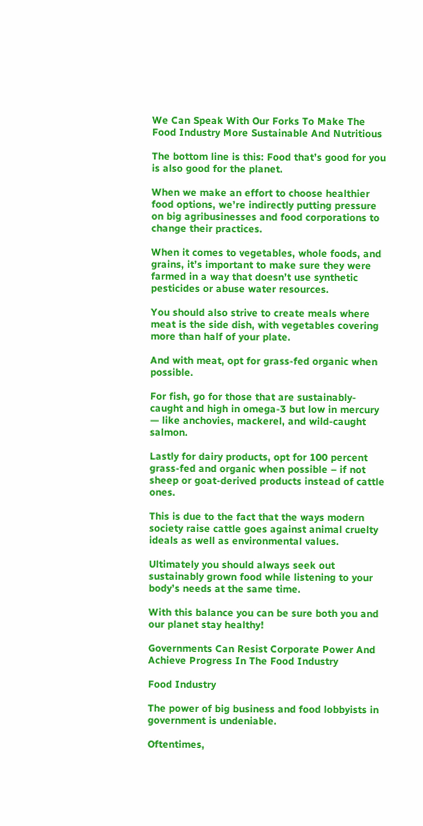We Can Speak With Our Forks To Make The Food Industry More Sustainable And Nutritious

The bottom line is this: Food that’s good for you is also good for the planet.

When we make an effort to choose healthier food options, we’re indirectly putting pressure on big agribusinesses and food corporations to change their practices.

When it comes to vegetables, whole foods, and grains, it’s important to make sure they were farmed in a way that doesn’t use synthetic pesticides or abuse water resources.

You should also strive to create meals where meat is the side dish, with vegetables covering more than half of your plate.

And with meat, opt for grass-fed organic when possible.

For fish, go for those that are sustainably-caught and high in omega-3 but low in mercury — like anchovies, mackerel, and wild-caught salmon.

Lastly for dairy products, opt for 100 percent grass-fed and organic when possible – if not sheep or goat-derived products instead of cattle ones.

This is due to the fact that the ways modern society raise cattle goes against animal cruelty ideals as well as environmental values.

Ultimately you should always seek out sustainably grown food while listening to your body’s needs at the same time.

With this balance you can be sure both you and our planet stay healthy!

Governments Can Resist Corporate Power And Achieve Progress In The Food Industry

Food Industry

The power of big business and food lobbyists in government is undeniable.

Oftentimes,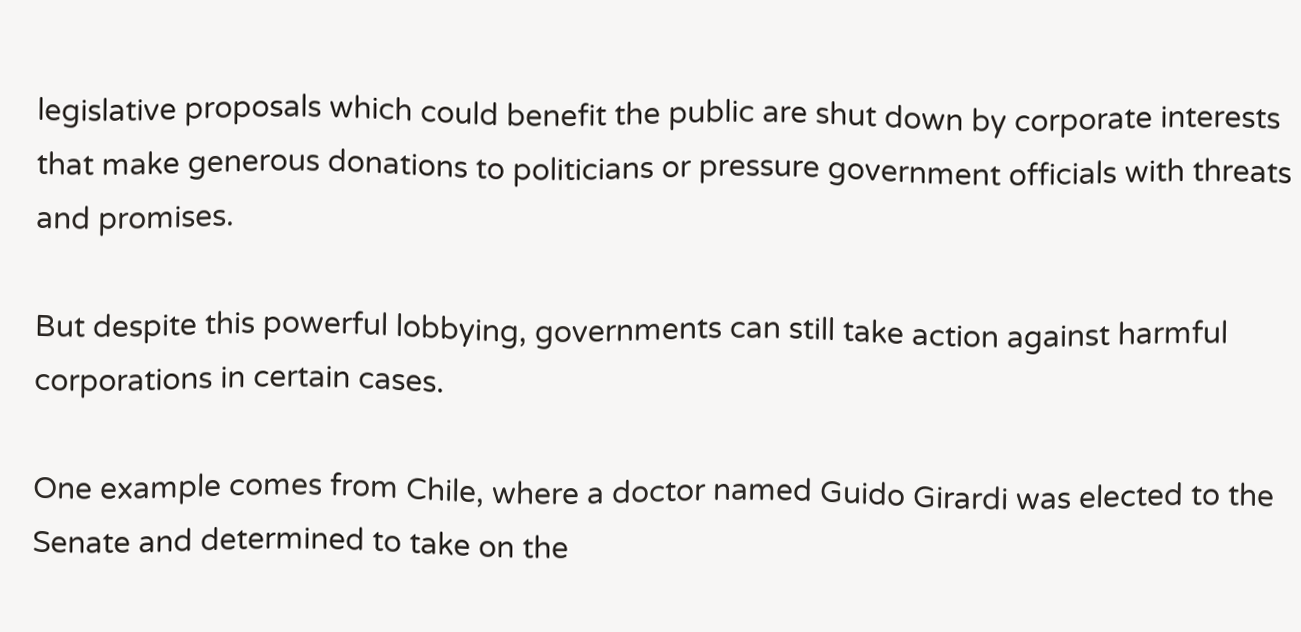legislative proposals which could benefit the public are shut down by corporate interests that make generous donations to politicians or pressure government officials with threats and promises.

But despite this powerful lobbying, governments can still take action against harmful corporations in certain cases.

One example comes from Chile, where a doctor named Guido Girardi was elected to the Senate and determined to take on the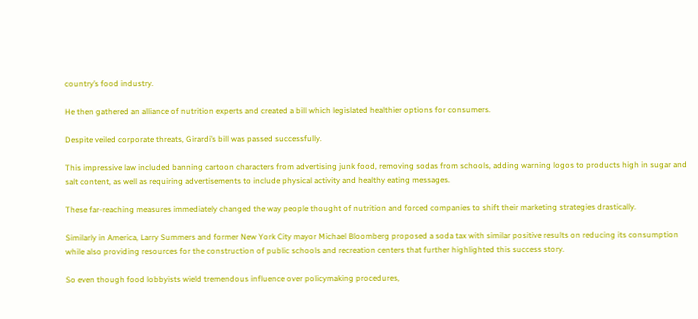country’s food industry.

He then gathered an alliance of nutrition experts and created a bill which legislated healthier options for consumers.

Despite veiled corporate threats, Girardi’s bill was passed successfully.

This impressive law included banning cartoon characters from advertising junk food, removing sodas from schools, adding warning logos to products high in sugar and salt content, as well as requiring advertisements to include physical activity and healthy eating messages.

These far-reaching measures immediately changed the way people thought of nutrition and forced companies to shift their marketing strategies drastically.

Similarly in America, Larry Summers and former New York City mayor Michael Bloomberg proposed a soda tax with similar positive results on reducing its consumption while also providing resources for the construction of public schools and recreation centers that further highlighted this success story.

So even though food lobbyists wield tremendous influence over policymaking procedures,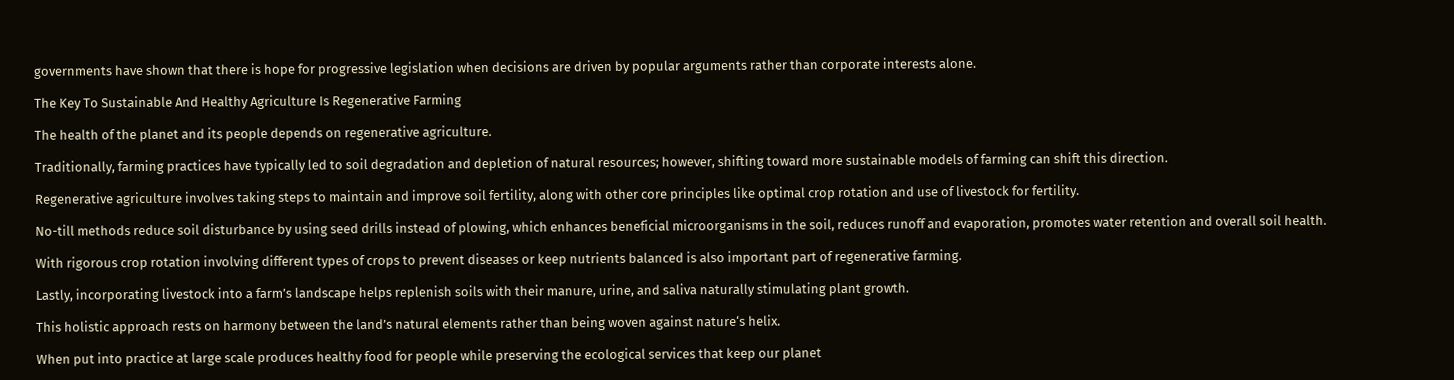governments have shown that there is hope for progressive legislation when decisions are driven by popular arguments rather than corporate interests alone.

The Key To Sustainable And Healthy Agriculture Is Regenerative Farming

The health of the planet and its people depends on regenerative agriculture.

Traditionally, farming practices have typically led to soil degradation and depletion of natural resources; however, shifting toward more sustainable models of farming can shift this direction.

Regenerative agriculture involves taking steps to maintain and improve soil fertility, along with other core principles like optimal crop rotation and use of livestock for fertility.

No-till methods reduce soil disturbance by using seed drills instead of plowing, which enhances beneficial microorganisms in the soil, reduces runoff and evaporation, promotes water retention and overall soil health.

With rigorous crop rotation involving different types of crops to prevent diseases or keep nutrients balanced is also important part of regenerative farming.

Lastly, incorporating livestock into a farm’s landscape helps replenish soils with their manure, urine, and saliva naturally stimulating plant growth.

This holistic approach rests on harmony between the land’s natural elements rather than being woven against nature‘s helix.

When put into practice at large scale produces healthy food for people while preserving the ecological services that keep our planet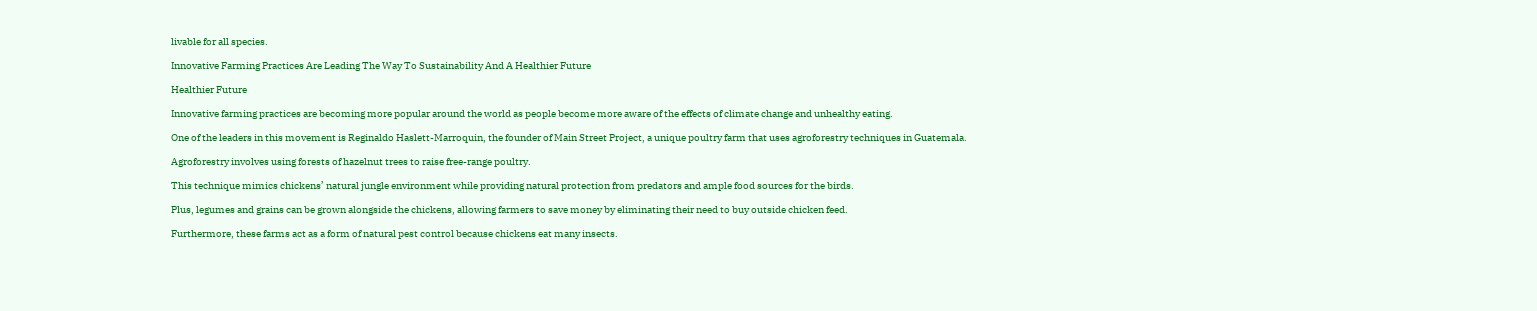livable for all species.

Innovative Farming Practices Are Leading The Way To Sustainability And A Healthier Future

Healthier Future

Innovative farming practices are becoming more popular around the world as people become more aware of the effects of climate change and unhealthy eating.

One of the leaders in this movement is Reginaldo Haslett-Marroquin, the founder of Main Street Project, a unique poultry farm that uses agroforestry techniques in Guatemala.

Agroforestry involves using forests of hazelnut trees to raise free-range poultry.

This technique mimics chickens’ natural jungle environment while providing natural protection from predators and ample food sources for the birds.

Plus, legumes and grains can be grown alongside the chickens, allowing farmers to save money by eliminating their need to buy outside chicken feed.

Furthermore, these farms act as a form of natural pest control because chickens eat many insects.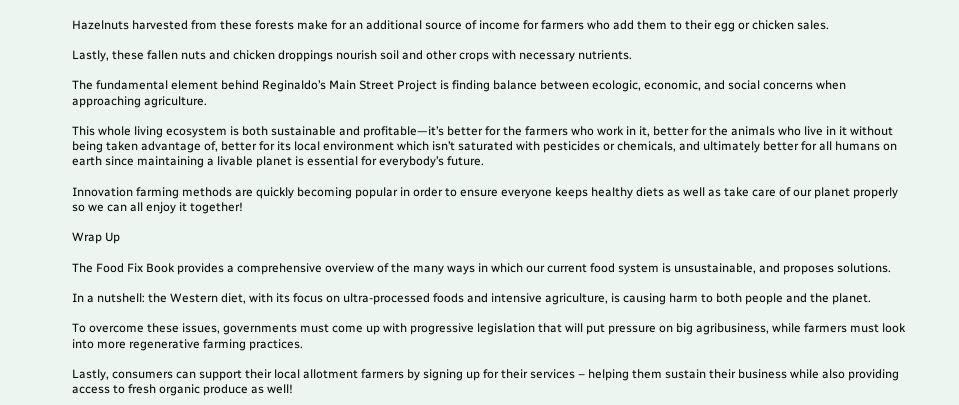Hazelnuts harvested from these forests make for an additional source of income for farmers who add them to their egg or chicken sales.

Lastly, these fallen nuts and chicken droppings nourish soil and other crops with necessary nutrients.

The fundamental element behind Reginaldo’s Main Street Project is finding balance between ecologic, economic, and social concerns when approaching agriculture.

This whole living ecosystem is both sustainable and profitable—it’s better for the farmers who work in it, better for the animals who live in it without being taken advantage of, better for its local environment which isn’t saturated with pesticides or chemicals, and ultimately better for all humans on earth since maintaining a livable planet is essential for everybody’s future.

Innovation farming methods are quickly becoming popular in order to ensure everyone keeps healthy diets as well as take care of our planet properly so we can all enjoy it together!

Wrap Up

The Food Fix Book provides a comprehensive overview of the many ways in which our current food system is unsustainable, and proposes solutions.

In a nutshell: the Western diet, with its focus on ultra-processed foods and intensive agriculture, is causing harm to both people and the planet.

To overcome these issues, governments must come up with progressive legislation that will put pressure on big agribusiness, while farmers must look into more regenerative farming practices.

Lastly, consumers can support their local allotment farmers by signing up for their services – helping them sustain their business while also providing access to fresh organic produce as well!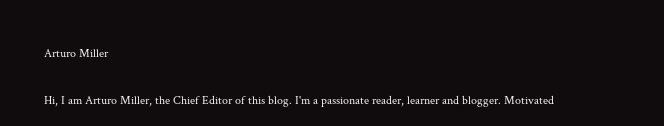Arturo Miller

Hi, I am Arturo Miller, the Chief Editor of this blog. I'm a passionate reader, learner and blogger. Motivated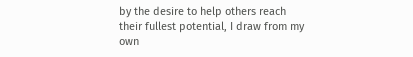by the desire to help others reach their fullest potential, I draw from my own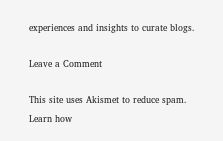experiences and insights to curate blogs.

Leave a Comment

This site uses Akismet to reduce spam. Learn how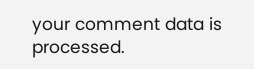your comment data is processed.